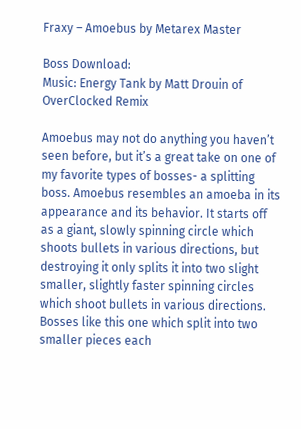Fraxy – Amoebus by Metarex Master

Boss Download:
Music: Energy Tank by Matt Drouin of OverClocked Remix

Amoebus may not do anything you haven’t seen before, but it’s a great take on one of my favorite types of bosses- a splitting boss. Amoebus resembles an amoeba in its appearance and its behavior. It starts off as a giant, slowly spinning circle which shoots bullets in various directions, but destroying it only splits it into two slight smaller, slightly faster spinning circles which shoot bullets in various directions. Bosses like this one which split into two smaller pieces each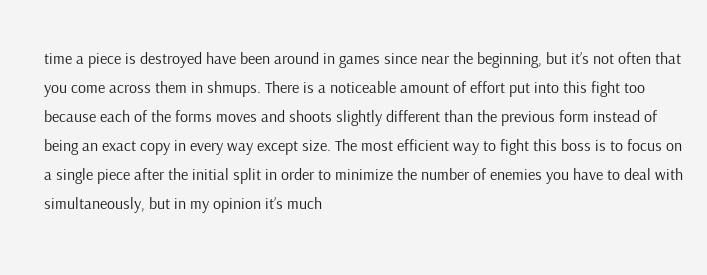time a piece is destroyed have been around in games since near the beginning, but it’s not often that you come across them in shmups. There is a noticeable amount of effort put into this fight too because each of the forms moves and shoots slightly different than the previous form instead of being an exact copy in every way except size. The most efficient way to fight this boss is to focus on a single piece after the initial split in order to minimize the number of enemies you have to deal with simultaneously, but in my opinion it’s much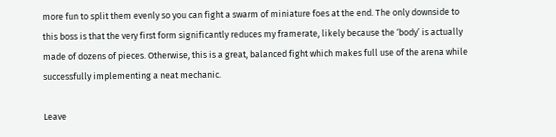more fun to split them evenly so you can fight a swarm of miniature foes at the end. The only downside to this boss is that the very first form significantly reduces my framerate, likely because the ‘body’ is actually made of dozens of pieces. Otherwise, this is a great, balanced fight which makes full use of the arena while successfully implementing a neat mechanic.

Leave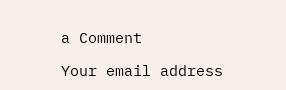a Comment

Your email address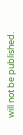will not be published.